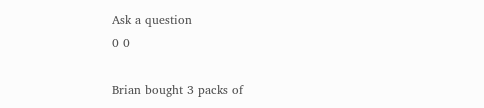Ask a question
0 0

Brian bought 3 packs of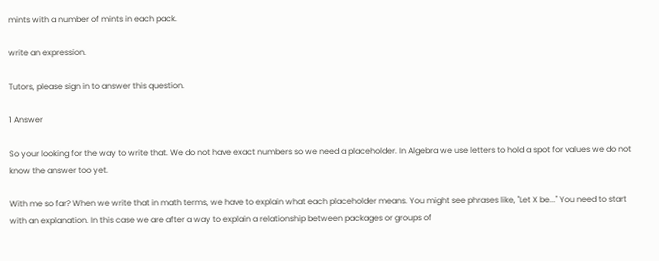mints with a number of mints in each pack.

write an expression.

Tutors, please sign in to answer this question.

1 Answer

So your looking for the way to write that. We do not have exact numbers so we need a placeholder. In Algebra we use letters to hold a spot for values we do not know the answer too yet.

With me so far? When we write that in math terms, we have to explain what each placeholder means. You might see phrases like, "Let X be..." You need to start with an explanation. In this case we are after a way to explain a relationship between packages or groups of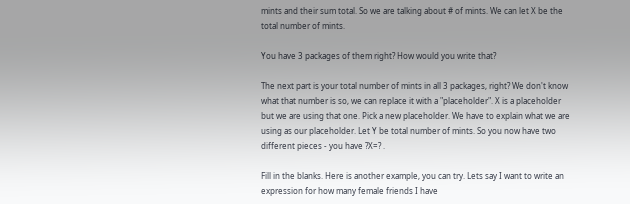mints and their sum total. So we are talking about # of mints. We can let X be the total number of mints.

You have 3 packages of them right? How would you write that?

The next part is your total number of mints in all 3 packages, right? We don't know what that number is so, we can replace it with a "placeholder". X is a placeholder but we are using that one. Pick a new placeholder. We have to explain what we are using as our placeholder. Let Y be total number of mints. So you now have two different pieces - you have ?X=? .

Fill in the blanks. Here is another example, you can try. Lets say I want to write an expression for how many female friends I have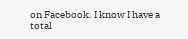on Facebook. I know I have a total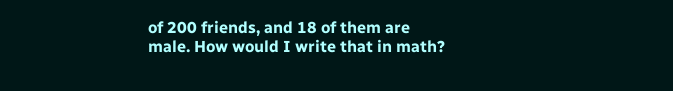of 200 friends, and 18 of them are male. How would I write that in math?